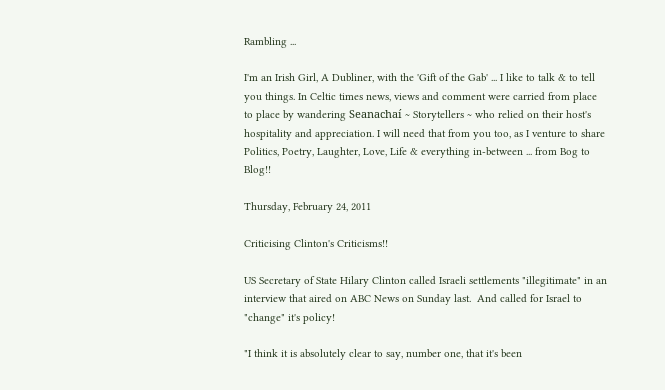Rambling ...

I'm an Irish Girl, A Dubliner, with the 'Gift of the Gab' ... I like to talk & to tell you things. In Celtic times news, views and comment were carried from place to place by wandering Seanachaí ~ Storytellers ~ who relied on their host's hospitality and appreciation. I will need that from you too, as I venture to share Politics, Poetry, Laughter, Love, Life & everything in-between ... from Bog to Blog!!

Thursday, February 24, 2011

Criticising Clinton's Criticisms!!

US Secretary of State Hilary Clinton called Israeli settlements "illegitimate" in an interview that aired on ABC News on Sunday last.  And called for Israel to "change" it's policy!

"I think it is absolutely clear to say, number one, that it's been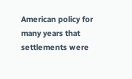American policy for many years that settlements were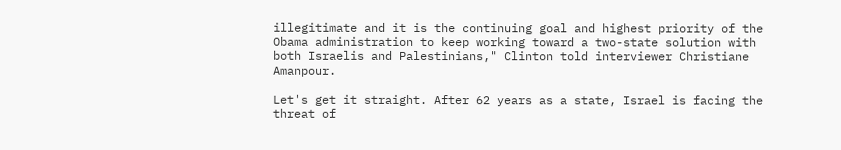illegitimate and it is the continuing goal and highest priority of the Obama administration to keep working toward a two-state solution with both Israelis and Palestinians," Clinton told interviewer Christiane Amanpour.

Let's get it straight. After 62 years as a state, Israel is facing the threat of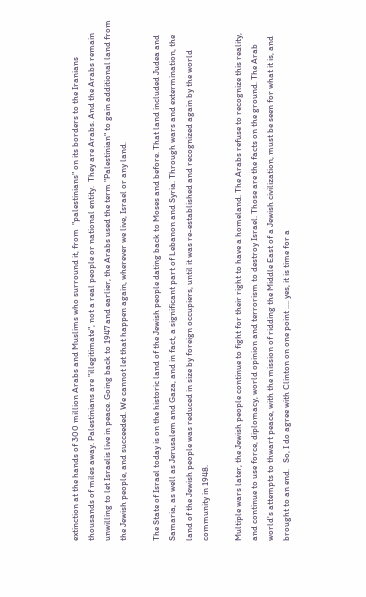extinction at the hands of 300 million Arabs and Muslims who surround it, from  "palestinians" on its borders to the Iranians thousands of miles away. Palestinians are "illegitimate", not a real people or national entity.  They are Arabs. And the Arabs remain unwilling to let Israelis live in peace. Going back to 1947 and earlier, the Arabs used the term "Palestinian" to gain additional land from the Jewish people, and succeeded. We cannot let that happen again, wherever we live, Israel or any land.

The State of Israel today is on the historic land of the Jewish people dating back to Moses and before. That land included Judea and Samaria, as well as Jerusalem and Gaza, and in fact, a significant part of Lebanon and Syria. Through wars and extermination, the land of the Jewish people was reduced in size by foreign occupiers, until it was re-established and recognized again by the world community in 1948.

Multiple wars later, the Jewish people continue to fight for their right to have a homeland. The Arabs refuse to recognize this reality, and continue to use force, diplomacy, world opinion and terrorism to destroy Israel. Those are the facts on the ground. The Arab world's attempts to thwart peace, with the mission of ridding the Middle East of a Jewish civilization, must be seen for what it is, and brought to an end.   So, I do agree with Clinton on one point .... yes, it is time for a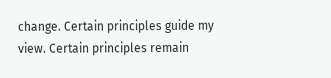change. Certain principles guide my view. Certain principles remain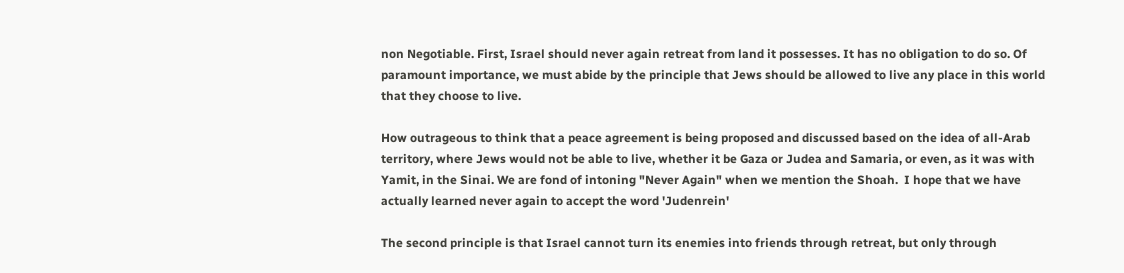non Negotiable. First, Israel should never again retreat from land it possesses. It has no obligation to do so. Of paramount importance, we must abide by the principle that Jews should be allowed to live any place in this world that they choose to live.

How outrageous to think that a peace agreement is being proposed and discussed based on the idea of all-Arab territory, where Jews would not be able to live, whether it be Gaza or Judea and Samaria, or even, as it was with Yamit, in the Sinai. We are fond of intoning "Never Again" when we mention the Shoah.  I hope that we have actually learned never again to accept the word 'Judenrein'

The second principle is that Israel cannot turn its enemies into friends through retreat, but only through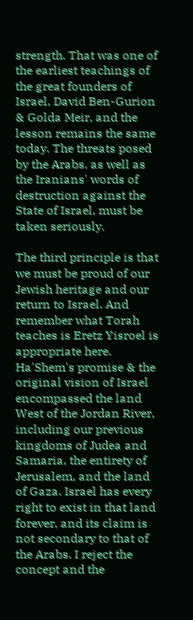strength. That was one of the earliest teachings of the great founders of Israel, David Ben-Gurion & Golda Meir, and the lesson remains the same today. The threats posed by the Arabs, as well as the Iranians' words of destruction against the State of Israel, must be taken seriously.

The third principle is that we must be proud of our Jewish heritage and our return to Israel. And remember what Torah teaches is Eretz Yisroel is appropriate here. Ha'Shem's promise & the original vision of Israel encompassed the land West of the Jordan River, including our previous kingdoms of Judea and Samaria, the entirety of Jerusalem, and the land of Gaza. Israel has every right to exist in that land forever, and its claim is not secondary to that of the Arabs. I reject the concept and the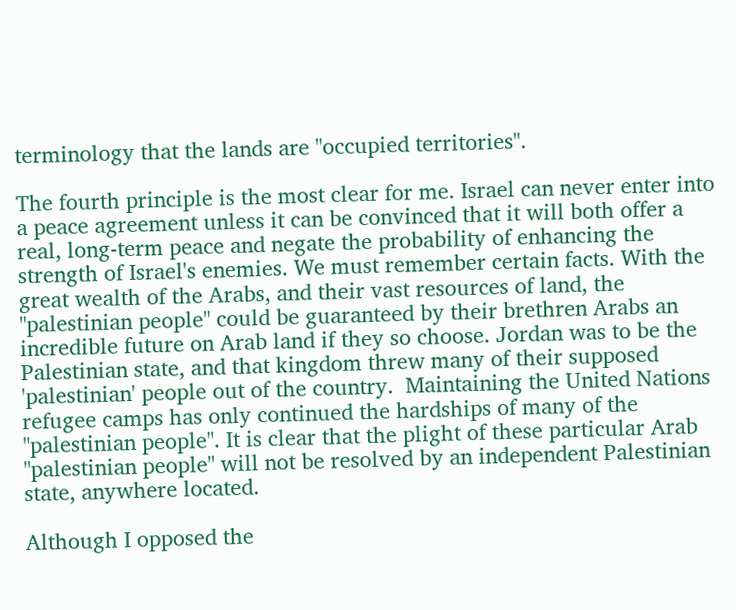terminology that the lands are "occupied territories".

The fourth principle is the most clear for me. Israel can never enter into a peace agreement unless it can be convinced that it will both offer a real, long-term peace and negate the probability of enhancing the strength of Israel's enemies. We must remember certain facts. With the great wealth of the Arabs, and their vast resources of land, the "palestinian people" could be guaranteed by their brethren Arabs an incredible future on Arab land if they so choose. Jordan was to be the Palestinian state, and that kingdom threw many of their supposed 'palestinian' people out of the country.  Maintaining the United Nations refugee camps has only continued the hardships of many of the "palestinian people". It is clear that the plight of these particular Arab "palestinian people" will not be resolved by an independent Palestinian state, anywhere located.

Although I opposed the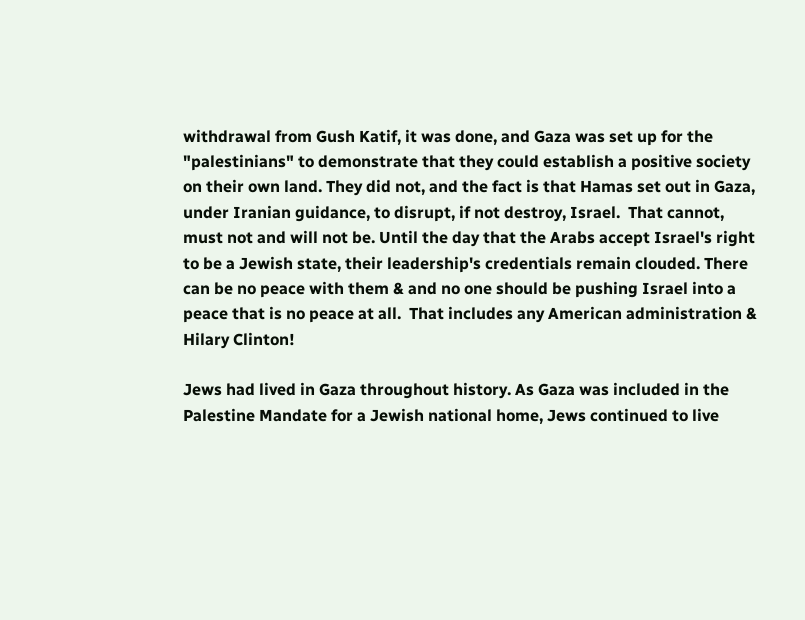withdrawal from Gush Katif, it was done, and Gaza was set up for the "palestinians" to demonstrate that they could establish a positive society on their own land. They did not, and the fact is that Hamas set out in Gaza, under Iranian guidance, to disrupt, if not destroy, Israel.  That cannot, must not and will not be. Until the day that the Arabs accept Israel's right to be a Jewish state, their leadership's credentials remain clouded. There can be no peace with them & and no one should be pushing Israel into a peace that is no peace at all.  That includes any American administration & Hilary Clinton!

Jews had lived in Gaza throughout history. As Gaza was included in the Palestine Mandate for a Jewish national home, Jews continued to live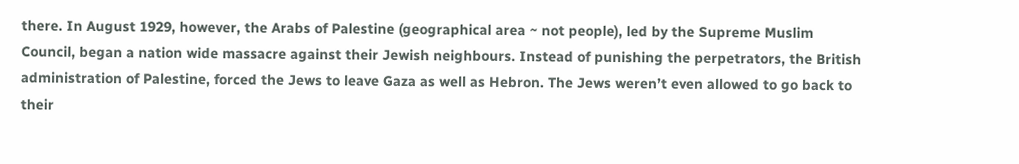there. In August 1929, however, the Arabs of Palestine (geographical area ~ not people), led by the Supreme Muslim Council, began a nation wide massacre against their Jewish neighbours. Instead of punishing the perpetrators, the British administration of Palestine, forced the Jews to leave Gaza as well as Hebron. The Jews weren’t even allowed to go back to their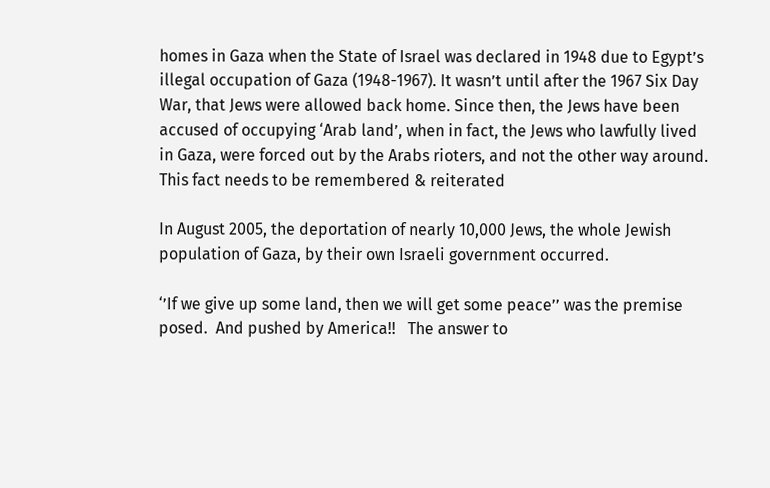homes in Gaza when the State of Israel was declared in 1948 due to Egypt’s illegal occupation of Gaza (1948-1967). It wasn’t until after the 1967 Six Day War, that Jews were allowed back home. Since then, the Jews have been accused of occupying ‘Arab land’, when in fact, the Jews who lawfully lived in Gaza, were forced out by the Arabs rioters, and not the other way around. This fact needs to be remembered & reiterated

In August 2005, the deportation of nearly 10,000 Jews, the whole Jewish population of Gaza, by their own Israeli government occurred.

‘’If we give up some land, then we will get some peace’’ was the premise posed.  And pushed by America!!   The answer to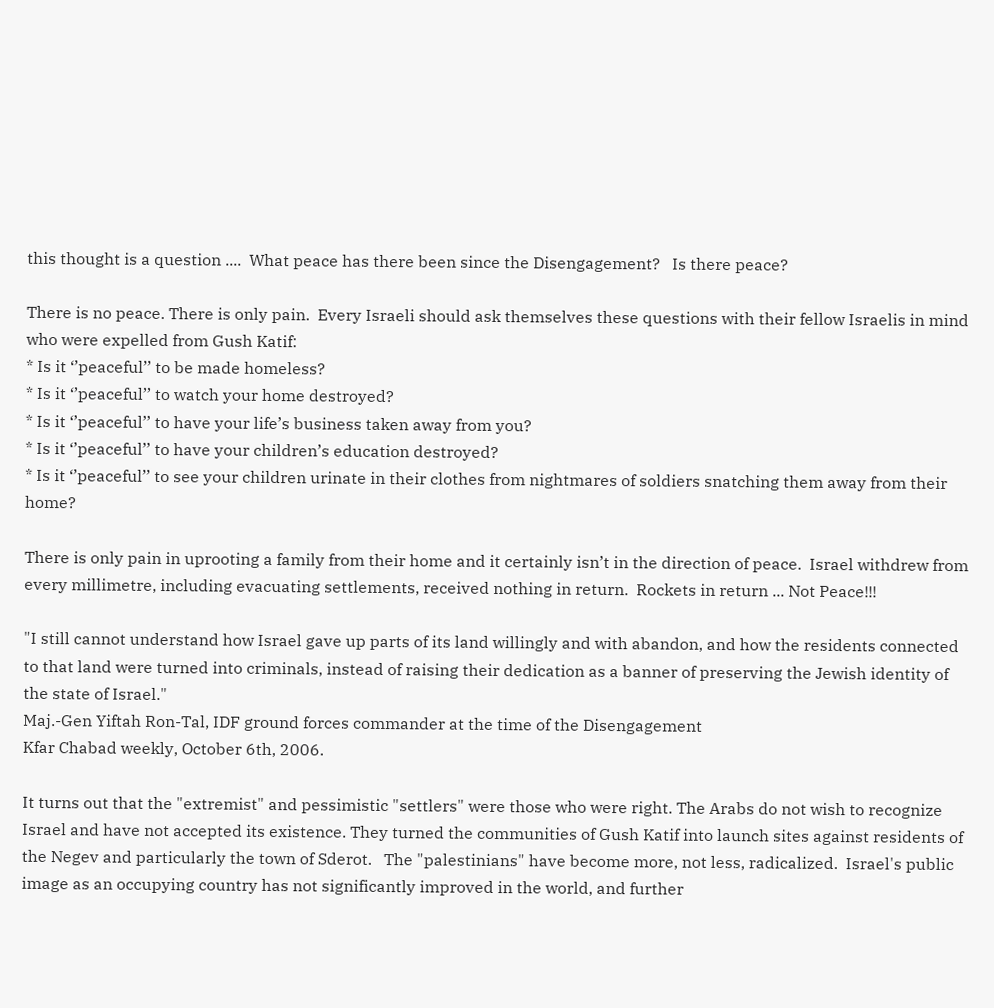this thought is a question ....  What peace has there been since the Disengagement?   Is there peace?

There is no peace. There is only pain.  Every Israeli should ask themselves these questions with their fellow Israelis in mind who were expelled from Gush Katif:
* Is it ‘’peaceful’’ to be made homeless?
* Is it ‘’peaceful’’ to watch your home destroyed?
* Is it ‘’peaceful’’ to have your life’s business taken away from you?
* Is it ‘’peaceful’’ to have your children’s education destroyed?
* Is it ‘’peaceful’’ to see your children urinate in their clothes from nightmares of soldiers snatching them away from their home?

There is only pain in uprooting a family from their home and it certainly isn’t in the direction of peace.  Israel withdrew from every millimetre, including evacuating settlements, received nothing in return.  Rockets in return ... Not Peace!!!

"I still cannot understand how Israel gave up parts of its land willingly and with abandon, and how the residents connected to that land were turned into criminals, instead of raising their dedication as a banner of preserving the Jewish identity of the state of Israel."
Maj.-Gen Yiftah Ron-Tal, IDF ground forces commander at the time of the Disengagement
Kfar Chabad weekly, October 6th, 2006.

It turns out that the "extremist" and pessimistic "settlers" were those who were right. The Arabs do not wish to recognize Israel and have not accepted its existence. They turned the communities of Gush Katif into launch sites against residents of the Negev and particularly the town of Sderot.   The "palestinians" have become more, not less, radicalized.  Israel's public image as an occupying country has not significantly improved in the world, and further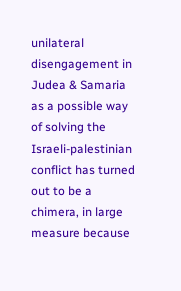unilateral disengagement in Judea & Samaria as a possible way of solving the Israeli-palestinian conflict has turned out to be a chimera, in large measure because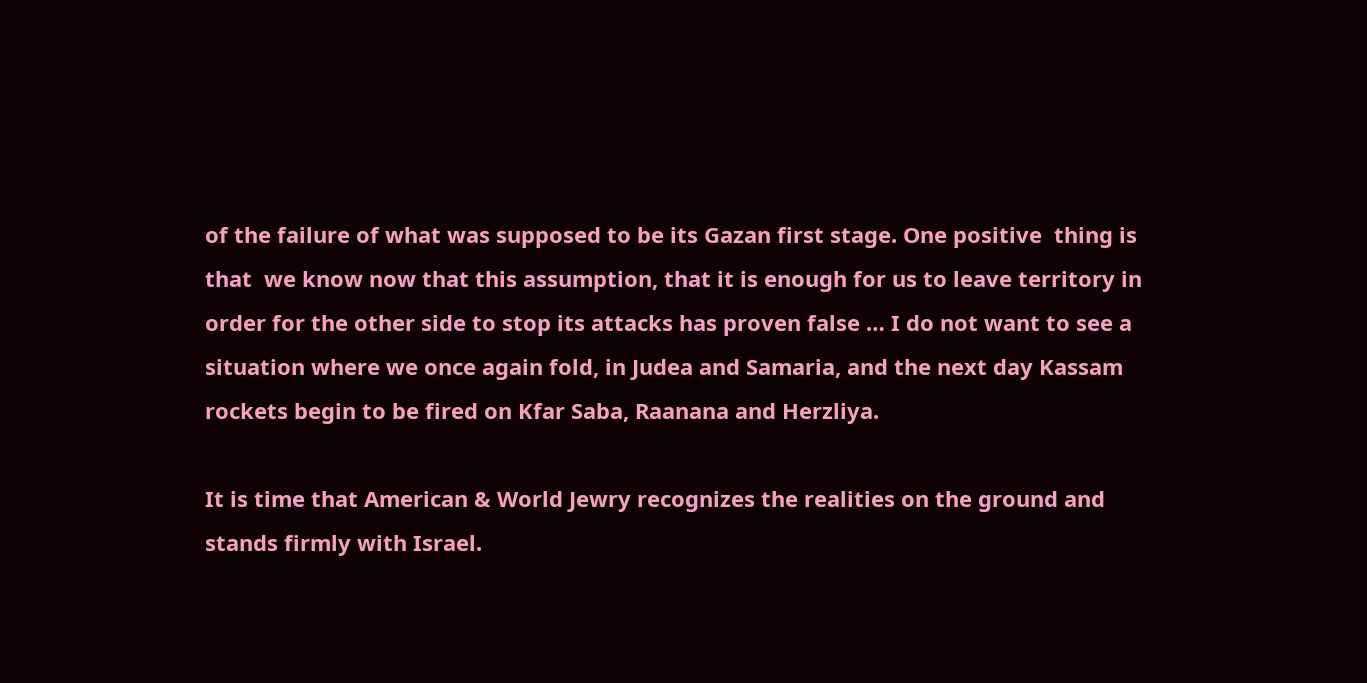of the failure of what was supposed to be its Gazan first stage. One positive  thing is that  we know now that this assumption, that it is enough for us to leave territory in order for the other side to stop its attacks has proven false … I do not want to see a situation where we once again fold, in Judea and Samaria, and the next day Kassam rockets begin to be fired on Kfar Saba, Raanana and Herzliya.

It is time that American & World Jewry recognizes the realities on the ground and stands firmly with Israel.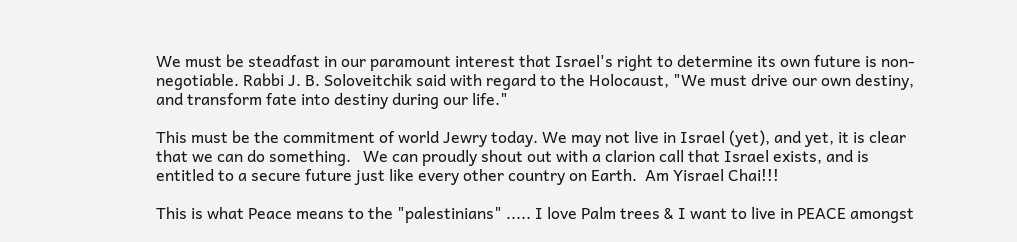We must be steadfast in our paramount interest that Israel's right to determine its own future is non-negotiable. Rabbi J. B. Soloveitchik said with regard to the Holocaust, "We must drive our own destiny, and transform fate into destiny during our life."

This must be the commitment of world Jewry today. We may not live in Israel (yet), and yet, it is clear that we can do something.   We can proudly shout out with a clarion call that Israel exists, and is entitled to a secure future just like every other country on Earth.  Am Yisrael Chai!!!

This is what Peace means to the "palestinians" ..... I love Palm trees & I want to live in PEACE amongst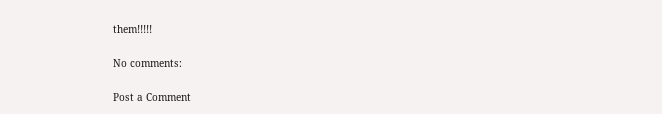them!!!!!

No comments:

Post a Comment